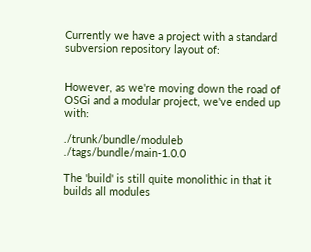Currently we have a project with a standard subversion repository layout of:


However, as we're moving down the road of OSGi and a modular project, we've ended up with:

./trunk/bundle/moduleb ./tags/bundle/main-1.0.0

The 'build' is still quite monolithic in that it builds all modules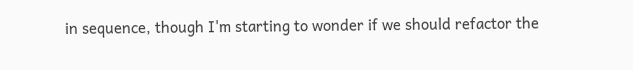in sequence, though I'm starting to wonder if we should refactor the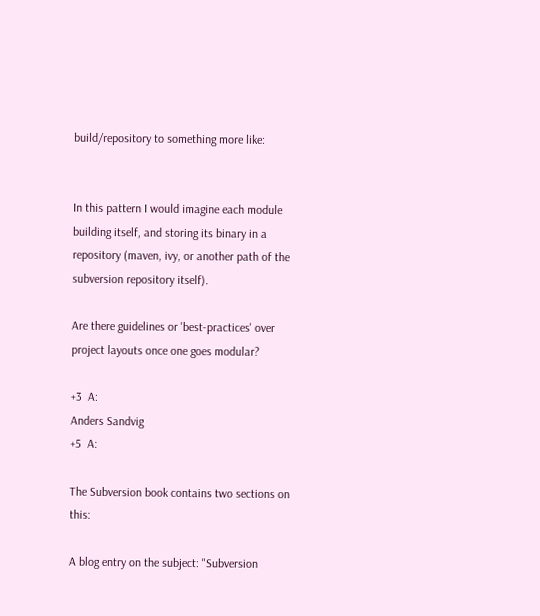build/repository to something more like:


In this pattern I would imagine each module building itself, and storing its binary in a repository (maven, ivy, or another path of the subversion repository itself).

Are there guidelines or 'best-practices' over project layouts once one goes modular?

+3  A:
Anders Sandvig
+5  A:

The Subversion book contains two sections on this:

A blog entry on the subject: "Subversion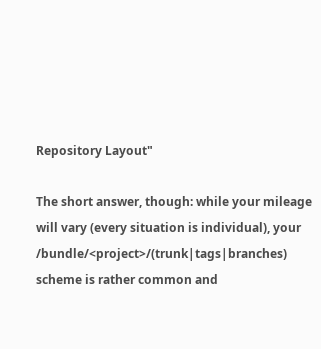Repository Layout"

The short answer, though: while your mileage will vary (every situation is individual), your /bundle/<project>/(trunk|tags|branches) scheme is rather common and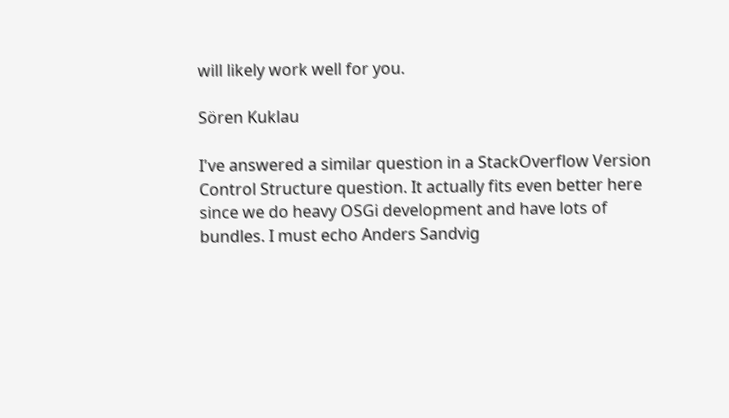will likely work well for you.

Sören Kuklau

I've answered a similar question in a StackOverflow Version Control Structure question. It actually fits even better here since we do heavy OSGi development and have lots of bundles. I must echo Anders Sandvig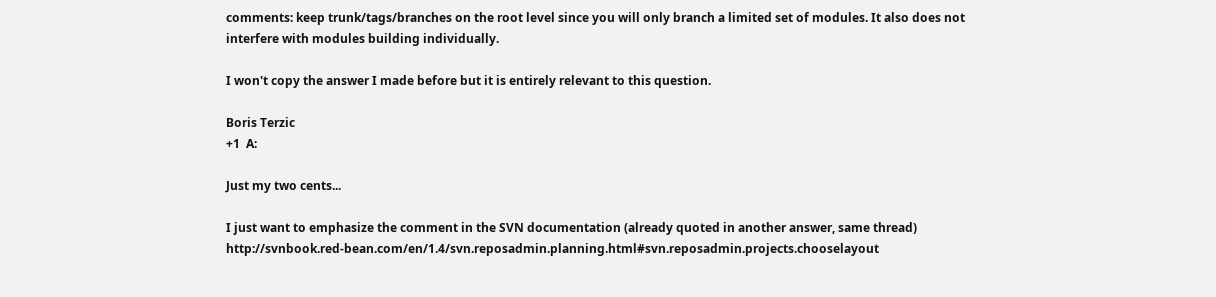comments: keep trunk/tags/branches on the root level since you will only branch a limited set of modules. It also does not interfere with modules building individually.

I won't copy the answer I made before but it is entirely relevant to this question.

Boris Terzic
+1  A:

Just my two cents...

I just want to emphasize the comment in the SVN documentation (already quoted in another answer, same thread) http://svnbook.red-bean.com/en/1.4/svn.reposadmin.planning.html#svn.reposadmin.projects.chooselayout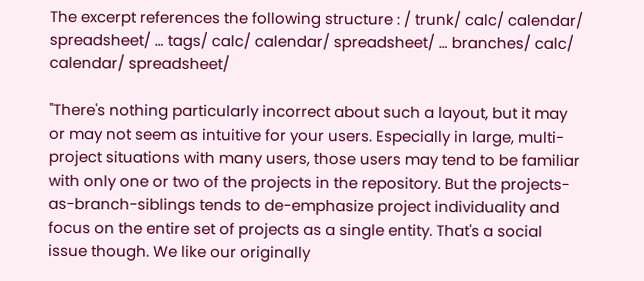The excerpt references the following structure : / trunk/ calc/ calendar/ spreadsheet/ … tags/ calc/ calendar/ spreadsheet/ … branches/ calc/ calendar/ spreadsheet/

"There's nothing particularly incorrect about such a layout, but it may or may not seem as intuitive for your users. Especially in large, multi-project situations with many users, those users may tend to be familiar with only one or two of the projects in the repository. But the projects-as-branch-siblings tends to de-emphasize project individuality and focus on the entire set of projects as a single entity. That's a social issue though. We like our originally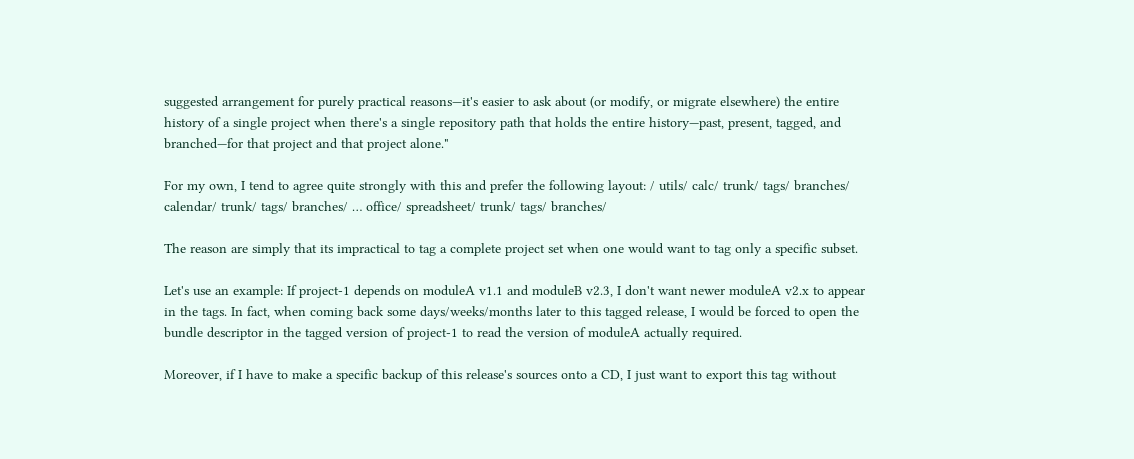suggested arrangement for purely practical reasons—it's easier to ask about (or modify, or migrate elsewhere) the entire history of a single project when there's a single repository path that holds the entire history—past, present, tagged, and branched—for that project and that project alone."

For my own, I tend to agree quite strongly with this and prefer the following layout: / utils/ calc/ trunk/ tags/ branches/ calendar/ trunk/ tags/ branches/ … office/ spreadsheet/ trunk/ tags/ branches/

The reason are simply that its impractical to tag a complete project set when one would want to tag only a specific subset.

Let's use an example: If project-1 depends on moduleA v1.1 and moduleB v2.3, I don't want newer moduleA v2.x to appear in the tags. In fact, when coming back some days/weeks/months later to this tagged release, I would be forced to open the bundle descriptor in the tagged version of project-1 to read the version of moduleA actually required.

Moreover, if I have to make a specific backup of this release's sources onto a CD, I just want to export this tag without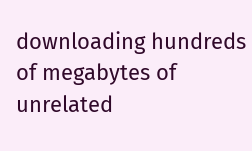downloading hundreds of megabytes of unrelated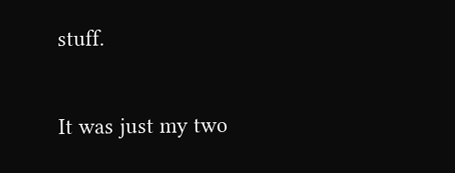stuff.

It was just my two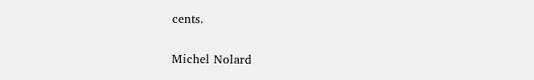cents.

Michel Nolard